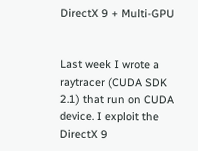DirectX 9 + Multi-GPU


Last week I wrote a raytracer (CUDA SDK 2.1) that run on CUDA device. I exploit the DirectX 9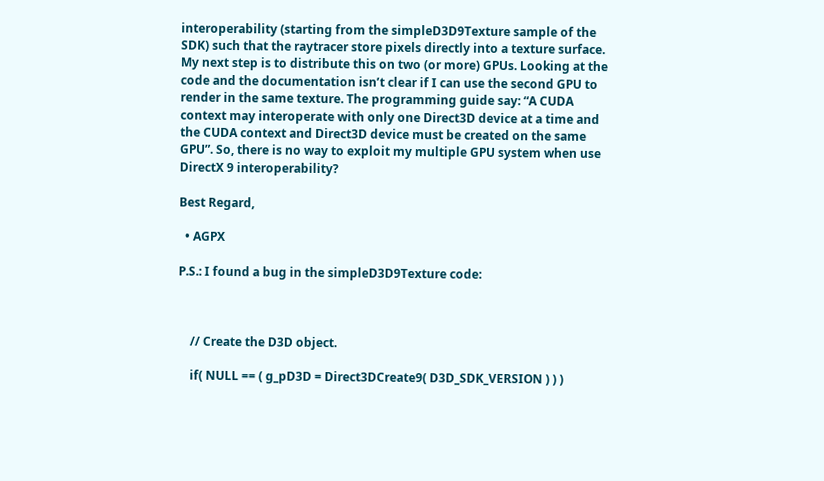interoperability (starting from the simpleD3D9Texture sample of the SDK) such that the raytracer store pixels directly into a texture surface. My next step is to distribute this on two (or more) GPUs. Looking at the code and the documentation isn’t clear if I can use the second GPU to render in the same texture. The programming guide say: “A CUDA context may interoperate with only one Direct3D device at a time and the CUDA context and Direct3D device must be created on the same GPU”. So, there is no way to exploit my multiple GPU system when use DirectX 9 interoperability?

Best Regard,

  • AGPX

P.S.: I found a bug in the simpleD3D9Texture code:



    // Create the D3D object.

    if( NULL == ( g_pD3D = Direct3DCreate9( D3D_SDK_VERSION ) ) )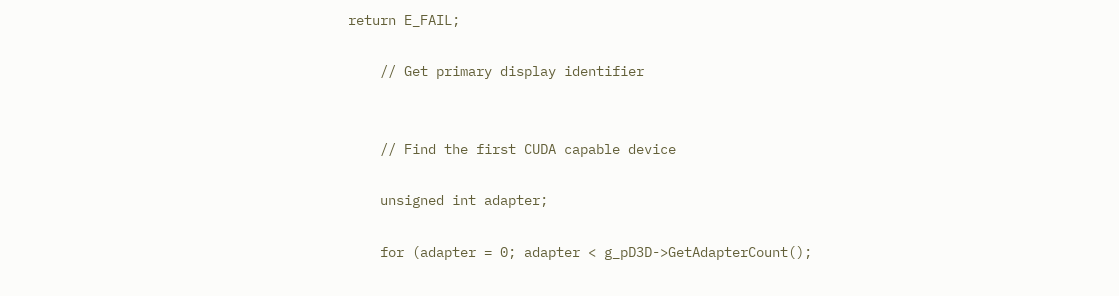return E_FAIL;

    // Get primary display identifier


    // Find the first CUDA capable device

    unsigned int adapter;

    for (adapter = 0; adapter < g_pD3D->GetAdapterCount();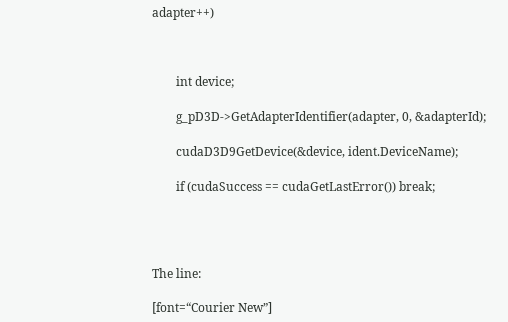adapter++)



        int device;

        g_pD3D->GetAdapterIdentifier(adapter, 0, &adapterId);

        cudaD3D9GetDevice(&device, ident.DeviceName);

        if (cudaSuccess == cudaGetLastError()) break;




The line:

[font=“Courier New”]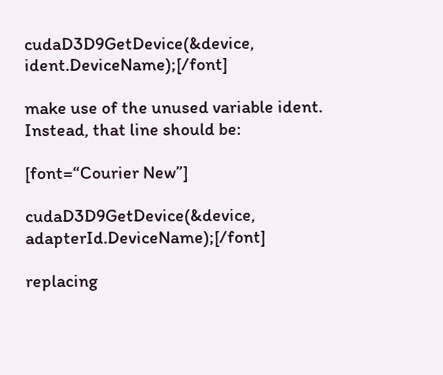cudaD3D9GetDevice(&device, ident.DeviceName);[/font]

make use of the unused variable ident. Instead, that line should be:

[font=“Courier New”]

cudaD3D9GetDevice(&device, adapterId.DeviceName);[/font]

replacing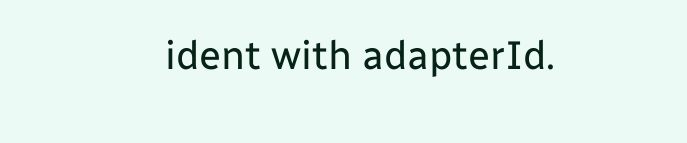ident with adapterId.